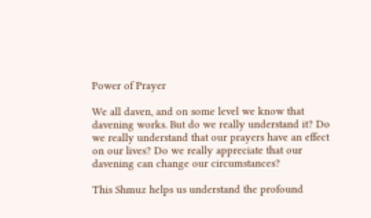Power of Prayer

We all daven, and on some level we know that davening works. But do we really understand it? Do we really understand that our prayers have an effect on our lives? Do we really appreciate that our davening can change our circumstances?

This Shmuz helps us understand the profound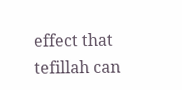effect that tefillah can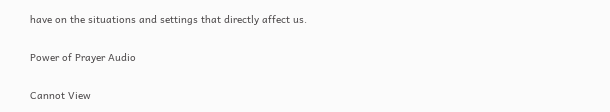have on the situations and settings that directly affect us.

Power of Prayer Audio

Cannot View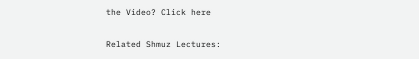the Video? Click here

Related Shmuz Lectures: